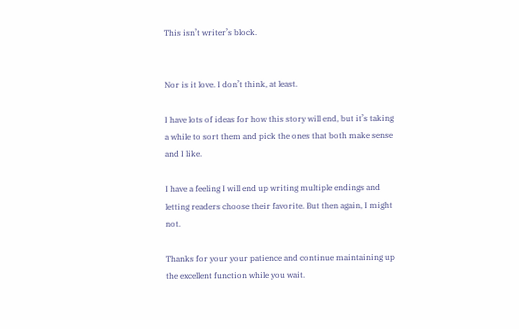This isn’t writer’s block.


Nor is it love. I don’t think, at least.

I have lots of ideas for how this story will end, but it’s taking a while to sort them and pick the ones that both make sense and I like.

I have a feeling I will end up writing multiple endings and letting readers choose their favorite. But then again, I might not.

Thanks for your your patience and continue maintaining up the excellent function while you wait.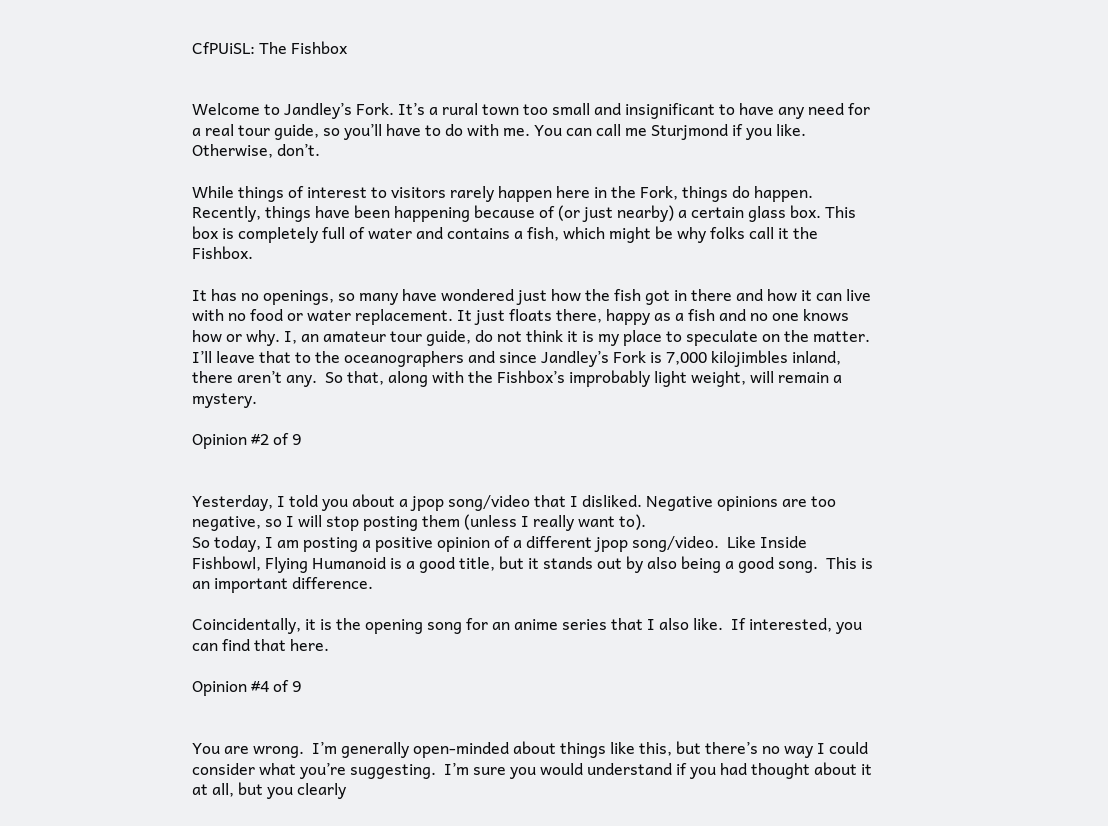CfPUiSL: The Fishbox


Welcome to Jandley’s Fork. It’s a rural town too small and insignificant to have any need for a real tour guide, so you’ll have to do with me. You can call me Sturjmond if you like. Otherwise, don’t.

While things of interest to visitors rarely happen here in the Fork, things do happen. Recently, things have been happening because of (or just nearby) a certain glass box. This box is completely full of water and contains a fish, which might be why folks call it the Fishbox.

It has no openings, so many have wondered just how the fish got in there and how it can live with no food or water replacement. It just floats there, happy as a fish and no one knows how or why. I, an amateur tour guide, do not think it is my place to speculate on the matter. I’ll leave that to the oceanographers and since Jandley’s Fork is 7,000 kilojimbles inland, there aren’t any.  So that, along with the Fishbox’s improbably light weight, will remain a mystery.

Opinion #2 of 9


Yesterday, I told you about a jpop song/video that I disliked. Negative opinions are too negative, so I will stop posting them (unless I really want to).
So today, I am posting a positive opinion of a different jpop song/video.  Like Inside Fishbowl, Flying Humanoid is a good title, but it stands out by also being a good song.  This is an important difference.

Coincidentally, it is the opening song for an anime series that I also like.  If interested, you can find that here.

Opinion #4 of 9


You are wrong.  I’m generally open-minded about things like this, but there’s no way I could consider what you’re suggesting.  I’m sure you would understand if you had thought about it at all, but you clearly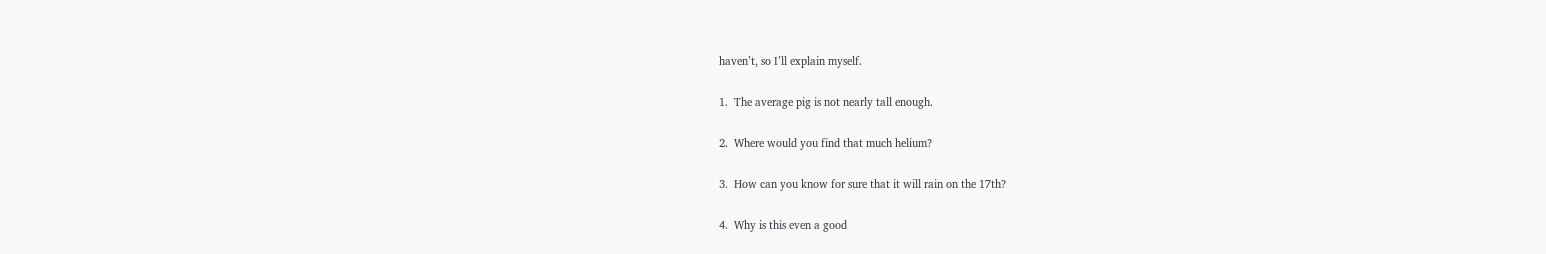haven’t, so I’ll explain myself.

1.  The average pig is not nearly tall enough.

2.  Where would you find that much helium?

3.  How can you know for sure that it will rain on the 17th?

4.  Why is this even a good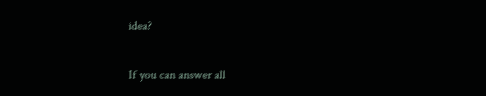idea?

If you can answer all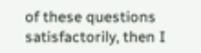of these questions satisfactorily, then I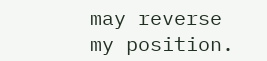may reverse my position.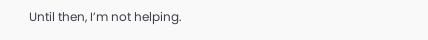Until then, I’m not helping.